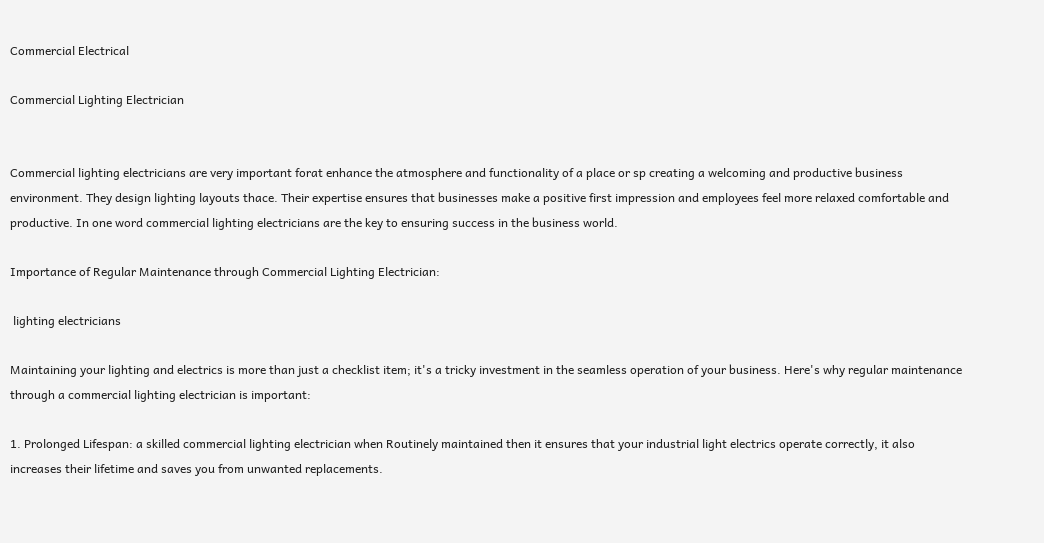Commercial Electrical

Commercial Lighting Electrician


Commercial lighting electricians are very important forat enhance the atmosphere and functionality of a place or sp creating a welcoming and productive business environment. They design lighting layouts thace. Their expertise ensures that businesses make a positive first impression and employees feel more relaxed comfortable and productive. In one word commercial lighting electricians are the key to ensuring success in the business world.

Importance of Regular Maintenance through Commercial Lighting Electrician:

 lighting electricians

Maintaining your lighting and electrics is more than just a checklist item; it's a tricky investment in the seamless operation of your business. Here's why regular maintenance through a commercial lighting electrician is important:

1. Prolonged Lifespan: a skilled commercial lighting electrician when Routinely maintained then it ensures that your industrial light electrics operate correctly, it also increases their lifetime and saves you from unwanted replacements.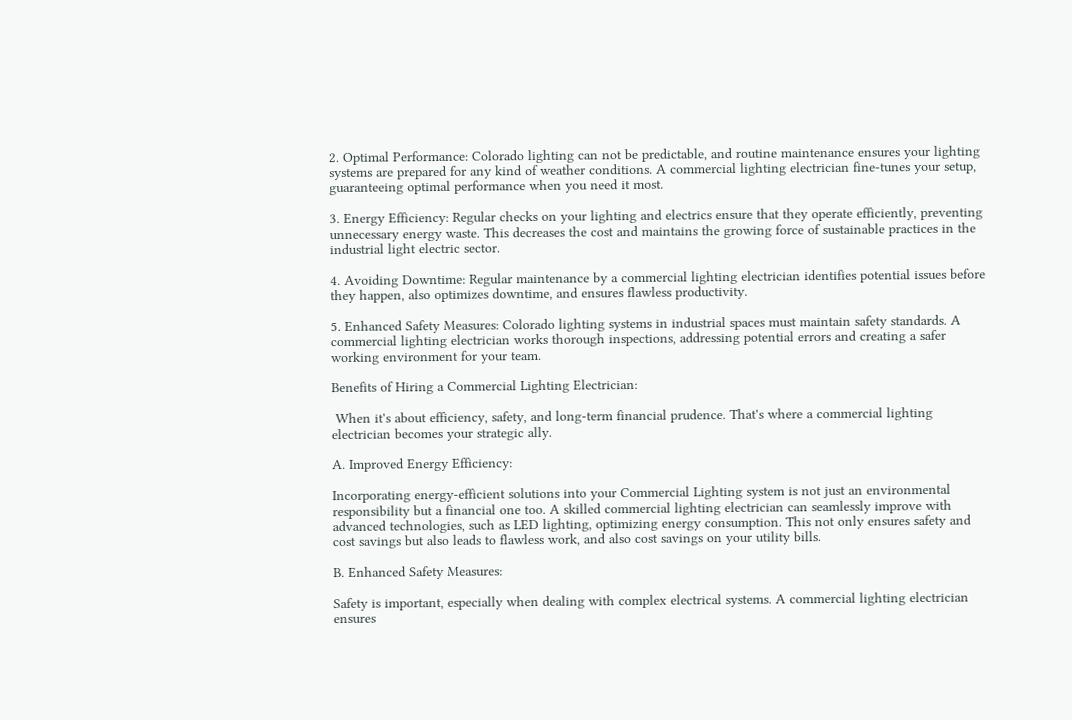2. Optimal Performance: Colorado lighting can not be predictable, and routine maintenance ensures your lighting systems are prepared for any kind of weather conditions. A commercial lighting electrician fine-tunes your setup, guaranteeing optimal performance when you need it most.

3. Energy Efficiency: Regular checks on your lighting and electrics ensure that they operate efficiently, preventing unnecessary energy waste. This decreases the cost and maintains the growing force of sustainable practices in the industrial light electric sector.

4. Avoiding Downtime: Regular maintenance by a commercial lighting electrician identifies potential issues before they happen, also optimizes downtime, and ensures flawless productivity.

5. Enhanced Safety Measures: Colorado lighting systems in industrial spaces must maintain safety standards. A commercial lighting electrician works thorough inspections, addressing potential errors and creating a safer working environment for your team.

Benefits of Hiring a Commercial Lighting Electrician:

 When it's about efficiency, safety, and long-term financial prudence. That's where a commercial lighting electrician becomes your strategic ally.

A. Improved Energy Efficiency:

Incorporating energy-efficient solutions into your Commercial Lighting system is not just an environmental responsibility but a financial one too. A skilled commercial lighting electrician can seamlessly improve with advanced technologies, such as LED lighting, optimizing energy consumption. This not only ensures safety and cost savings but also leads to flawless work, and also cost savings on your utility bills.

B. Enhanced Safety Measures:

Safety is important, especially when dealing with complex electrical systems. A commercial lighting electrician ensures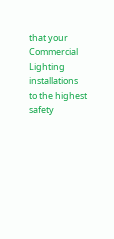that your Commercial Lighting installations to the highest safety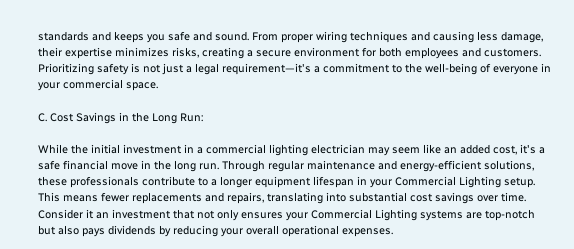standards and keeps you safe and sound. From proper wiring techniques and causing less damage, their expertise minimizes risks, creating a secure environment for both employees and customers. Prioritizing safety is not just a legal requirement—it's a commitment to the well-being of everyone in your commercial space.

C. Cost Savings in the Long Run:

While the initial investment in a commercial lighting electrician may seem like an added cost, it's a safe financial move in the long run. Through regular maintenance and energy-efficient solutions, these professionals contribute to a longer equipment lifespan in your Commercial Lighting setup. This means fewer replacements and repairs, translating into substantial cost savings over time. Consider it an investment that not only ensures your Commercial Lighting systems are top-notch but also pays dividends by reducing your overall operational expenses.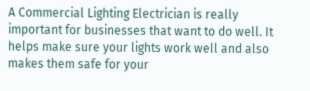A Commercial Lighting Electrician is really important for businesses that want to do well. It helps make sure your lights work well and also makes them safe for your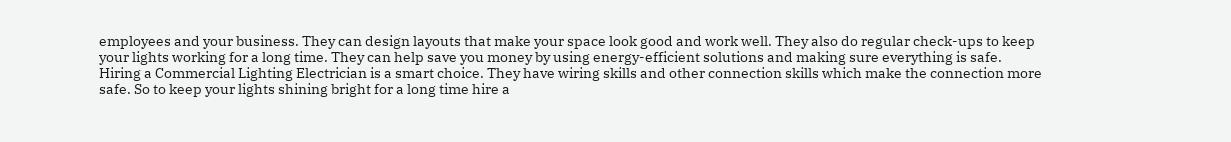employees and your business. They can design layouts that make your space look good and work well. They also do regular check-ups to keep your lights working for a long time. They can help save you money by using energy-efficient solutions and making sure everything is safe. Hiring a Commercial Lighting Electrician is a smart choice. They have wiring skills and other connection skills which make the connection more safe. So to keep your lights shining bright for a long time hire a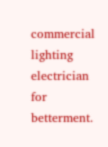commercial lighting electrician for betterment.